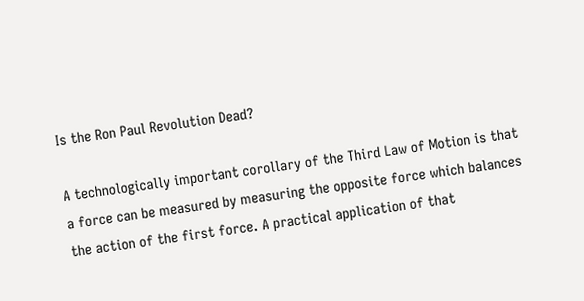Is the Ron Paul Revolution Dead?

A technologically important corollary of the Third Law of Motion is that a force can be measured by measuring the opposite force which balances the action of the first force. A practical application of that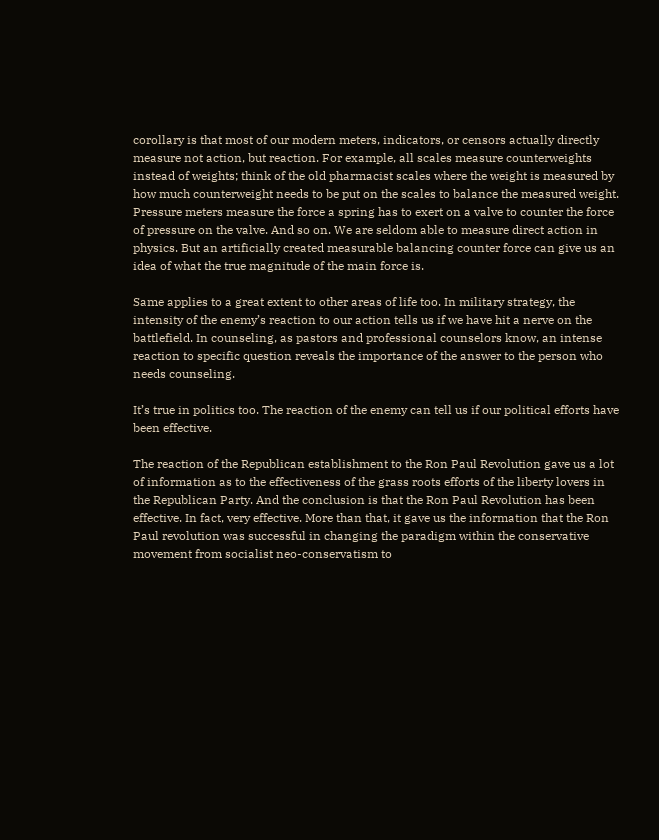corollary is that most of our modern meters, indicators, or censors actually directly measure not action, but reaction. For example, all scales measure counterweights instead of weights; think of the old pharmacist scales where the weight is measured by how much counterweight needs to be put on the scales to balance the measured weight. Pressure meters measure the force a spring has to exert on a valve to counter the force of pressure on the valve. And so on. We are seldom able to measure direct action in physics. But an artificially created measurable balancing counter force can give us an idea of what the true magnitude of the main force is.

Same applies to a great extent to other areas of life too. In military strategy, the intensity of the enemy’s reaction to our action tells us if we have hit a nerve on the battlefield. In counseling, as pastors and professional counselors know, an intense reaction to specific question reveals the importance of the answer to the person who needs counseling.

It’s true in politics too. The reaction of the enemy can tell us if our political efforts have been effective.

The reaction of the Republican establishment to the Ron Paul Revolution gave us a lot of information as to the effectiveness of the grass roots efforts of the liberty lovers in the Republican Party. And the conclusion is that the Ron Paul Revolution has been effective. In fact, very effective. More than that, it gave us the information that the Ron Paul revolution was successful in changing the paradigm within the conservative movement from socialist neo-conservatism to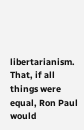libertarianism. That, if all things were equal, Ron Paul would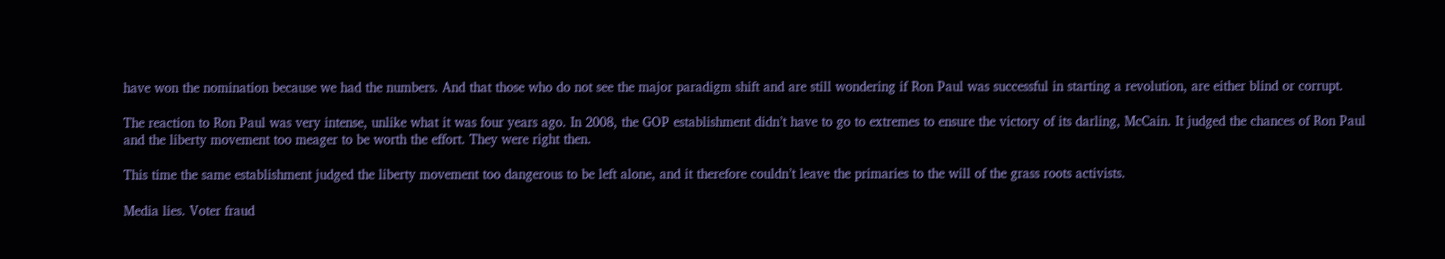have won the nomination because we had the numbers. And that those who do not see the major paradigm shift and are still wondering if Ron Paul was successful in starting a revolution, are either blind or corrupt.

The reaction to Ron Paul was very intense, unlike what it was four years ago. In 2008, the GOP establishment didn’t have to go to extremes to ensure the victory of its darling, McCain. It judged the chances of Ron Paul and the liberty movement too meager to be worth the effort. They were right then.

This time the same establishment judged the liberty movement too dangerous to be left alone, and it therefore couldn’t leave the primaries to the will of the grass roots activists.

Media lies. Voter fraud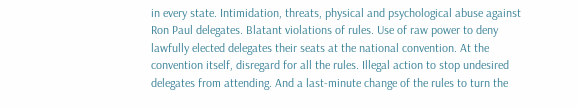in every state. Intimidation, threats, physical and psychological abuse against Ron Paul delegates. Blatant violations of rules. Use of raw power to deny lawfully elected delegates their seats at the national convention. At the convention itself, disregard for all the rules. Illegal action to stop undesired delegates from attending. And a last-minute change of the rules to turn the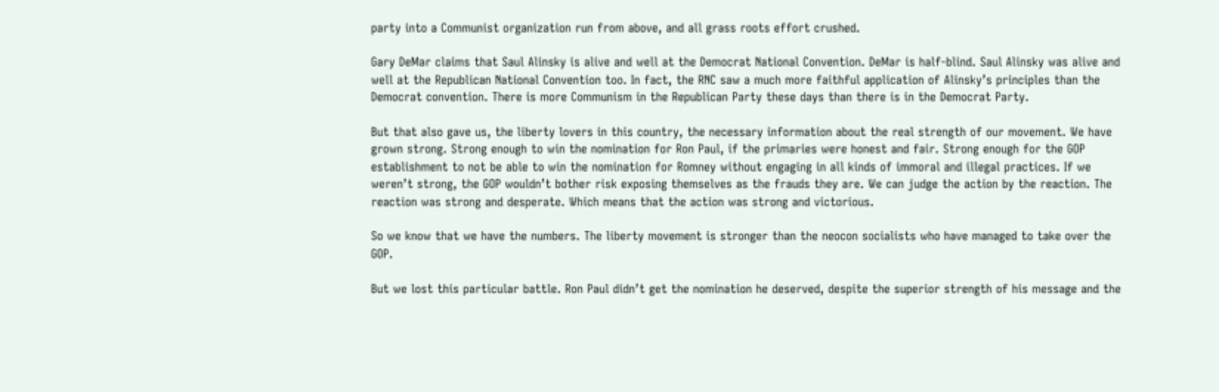party into a Communist organization run from above, and all grass roots effort crushed.

Gary DeMar claims that Saul Alinsky is alive and well at the Democrat National Convention. DeMar is half-blind. Saul Alinsky was alive and well at the Republican National Convention too. In fact, the RNC saw a much more faithful application of Alinsky’s principles than the Democrat convention. There is more Communism in the Republican Party these days than there is in the Democrat Party.

But that also gave us, the liberty lovers in this country, the necessary information about the real strength of our movement. We have grown strong. Strong enough to win the nomination for Ron Paul, if the primaries were honest and fair. Strong enough for the GOP establishment to not be able to win the nomination for Romney without engaging in all kinds of immoral and illegal practices. If we weren’t strong, the GOP wouldn’t bother risk exposing themselves as the frauds they are. We can judge the action by the reaction. The reaction was strong and desperate. Which means that the action was strong and victorious.

So we know that we have the numbers. The liberty movement is stronger than the neocon socialists who have managed to take over the GOP.

But we lost this particular battle. Ron Paul didn’t get the nomination he deserved, despite the superior strength of his message and the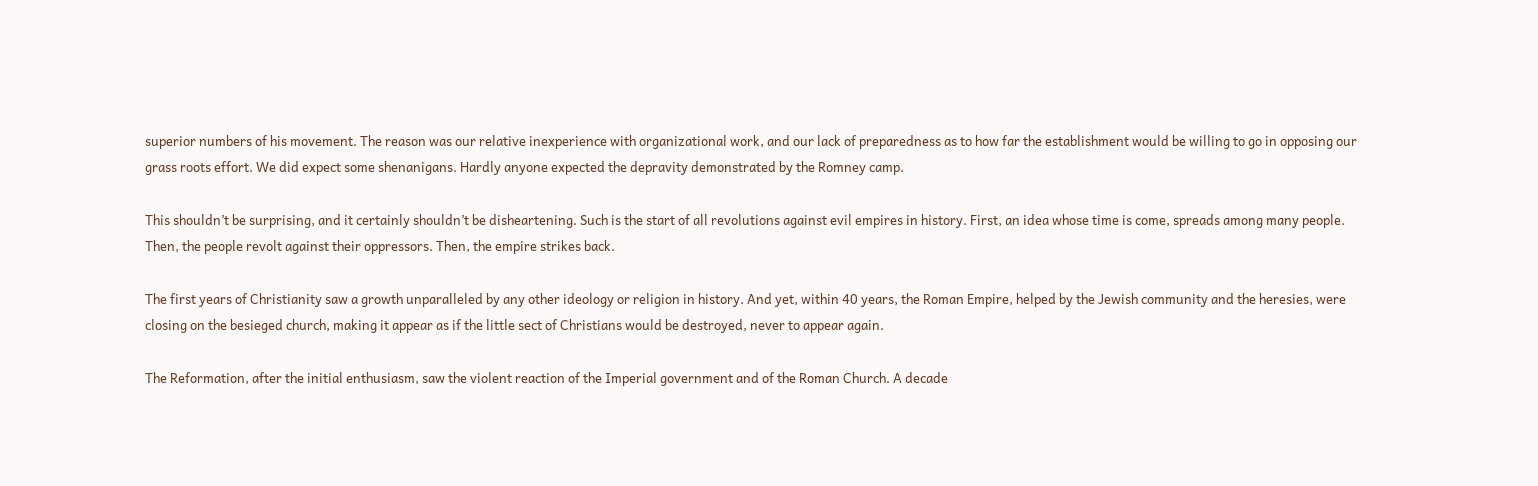superior numbers of his movement. The reason was our relative inexperience with organizational work, and our lack of preparedness as to how far the establishment would be willing to go in opposing our grass roots effort. We did expect some shenanigans. Hardly anyone expected the depravity demonstrated by the Romney camp.

This shouldn’t be surprising, and it certainly shouldn’t be disheartening. Such is the start of all revolutions against evil empires in history. First, an idea whose time is come, spreads among many people. Then, the people revolt against their oppressors. Then, the empire strikes back.

The first years of Christianity saw a growth unparalleled by any other ideology or religion in history. And yet, within 40 years, the Roman Empire, helped by the Jewish community and the heresies, were closing on the besieged church, making it appear as if the little sect of Christians would be destroyed, never to appear again.

The Reformation, after the initial enthusiasm, saw the violent reaction of the Imperial government and of the Roman Church. A decade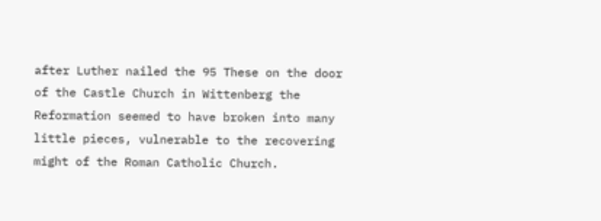after Luther nailed the 95 These on the door of the Castle Church in Wittenberg the Reformation seemed to have broken into many little pieces, vulnerable to the recovering might of the Roman Catholic Church.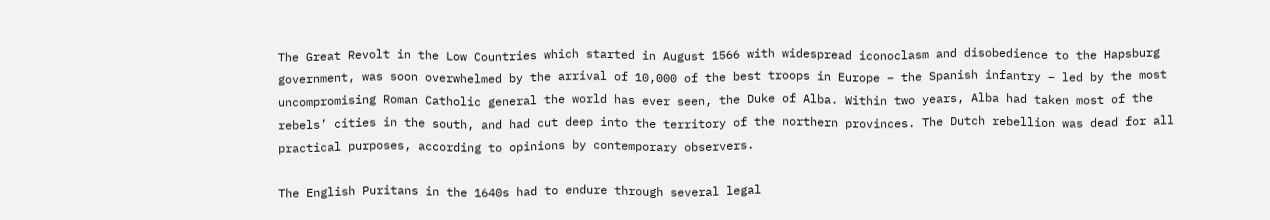The Great Revolt in the Low Countries which started in August 1566 with widespread iconoclasm and disobedience to the Hapsburg government, was soon overwhelmed by the arrival of 10,000 of the best troops in Europe – the Spanish infantry – led by the most uncompromising Roman Catholic general the world has ever seen, the Duke of Alba. Within two years, Alba had taken most of the rebels’ cities in the south, and had cut deep into the territory of the northern provinces. The Dutch rebellion was dead for all practical purposes, according to opinions by contemporary observers.

The English Puritans in the 1640s had to endure through several legal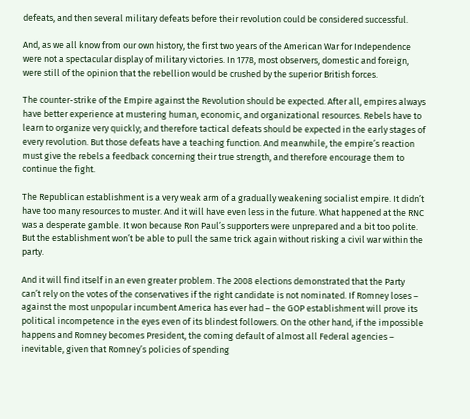defeats, and then several military defeats before their revolution could be considered successful.

And, as we all know from our own history, the first two years of the American War for Independence were not a spectacular display of military victories. In 1778, most observers, domestic and foreign, were still of the opinion that the rebellion would be crushed by the superior British forces.

The counter-strike of the Empire against the Revolution should be expected. After all, empires always have better experience at mustering human, economic, and organizational resources. Rebels have to learn to organize very quickly; and therefore tactical defeats should be expected in the early stages of every revolution. But those defeats have a teaching function. And meanwhile, the empire’s reaction must give the rebels a feedback concerning their true strength, and therefore encourage them to continue the fight.

The Republican establishment is a very weak arm of a gradually weakening socialist empire. It didn’t have too many resources to muster. And it will have even less in the future. What happened at the RNC was a desperate gamble. It won because Ron Paul’s supporters were unprepared and a bit too polite. But the establishment won’t be able to pull the same trick again without risking a civil war within the party.

And it will find itself in an even greater problem. The 2008 elections demonstrated that the Party can’t rely on the votes of the conservatives if the right candidate is not nominated. If Romney loses – against the most unpopular incumbent America has ever had – the GOP establishment will prove its political incompetence in the eyes even of its blindest followers. On the other hand, if the impossible happens and Romney becomes President, the coming default of almost all Federal agencies – inevitable, given that Romney’s policies of spending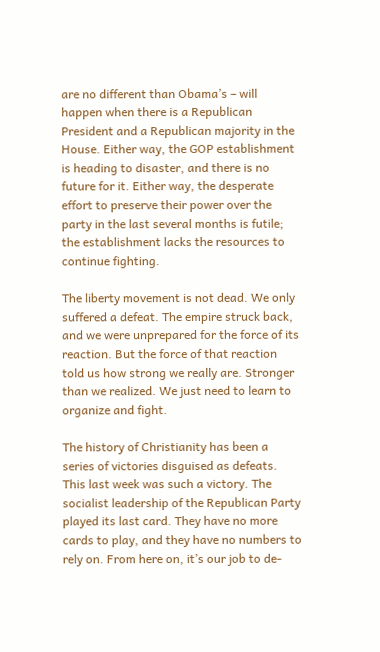are no different than Obama’s – will happen when there is a Republican President and a Republican majority in the House. Either way, the GOP establishment is heading to disaster, and there is no future for it. Either way, the desperate effort to preserve their power over the party in the last several months is futile; the establishment lacks the resources to continue fighting.

The liberty movement is not dead. We only suffered a defeat. The empire struck back, and we were unprepared for the force of its reaction. But the force of that reaction told us how strong we really are. Stronger than we realized. We just need to learn to organize and fight.

The history of Christianity has been a series of victories disguised as defeats. This last week was such a victory. The socialist leadership of the Republican Party played its last card. They have no more cards to play, and they have no numbers to rely on. From here on, it’s our job to de-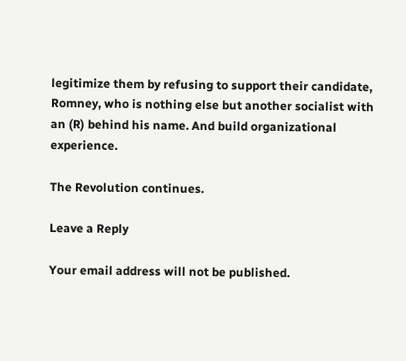legitimize them by refusing to support their candidate, Romney, who is nothing else but another socialist with an (R) behind his name. And build organizational experience.

The Revolution continues.

Leave a Reply

Your email address will not be published.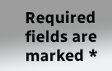Required fields are marked *